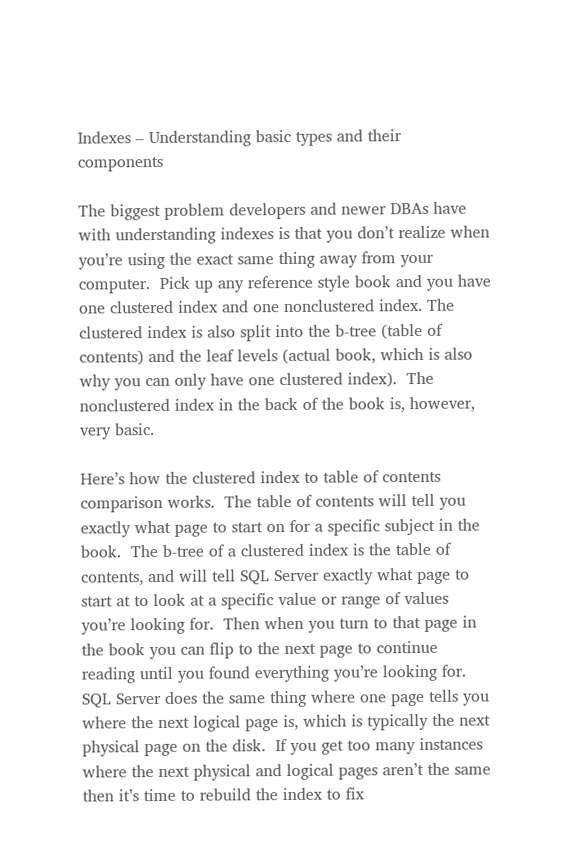Indexes – Understanding basic types and their components

The biggest problem developers and newer DBAs have with understanding indexes is that you don’t realize when you’re using the exact same thing away from your computer.  Pick up any reference style book and you have one clustered index and one nonclustered index. The clustered index is also split into the b-tree (table of contents) and the leaf levels (actual book, which is also why you can only have one clustered index).  The nonclustered index in the back of the book is, however, very basic.

Here’s how the clustered index to table of contents comparison works.  The table of contents will tell you exactly what page to start on for a specific subject in the book.  The b-tree of a clustered index is the table of contents, and will tell SQL Server exactly what page to start at to look at a specific value or range of values you’re looking for.  Then when you turn to that page in the book you can flip to the next page to continue reading until you found everything you’re looking for.  SQL Server does the same thing where one page tells you where the next logical page is, which is typically the next physical page on the disk.  If you get too many instances where the next physical and logical pages aren’t the same then it’s time to rebuild the index to fix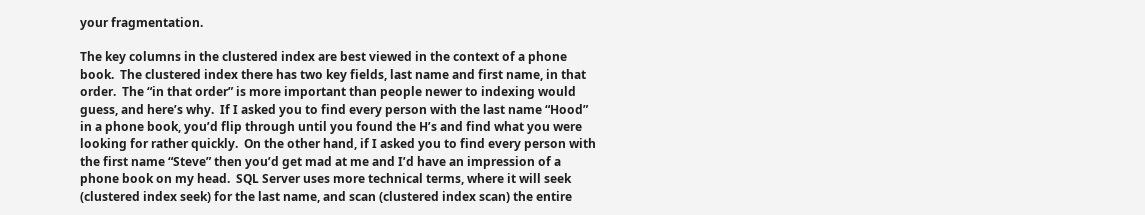your fragmentation.

The key columns in the clustered index are best viewed in the context of a phone book.  The clustered index there has two key fields, last name and first name, in that order.  The “in that order” is more important than people newer to indexing would guess, and here’s why.  If I asked you to find every person with the last name “Hood” in a phone book, you’d flip through until you found the H’s and find what you were looking for rather quickly.  On the other hand, if I asked you to find every person with the first name “Steve” then you’d get mad at me and I’d have an impression of a phone book on my head.  SQL Server uses more technical terms, where it will seek (clustered index seek) for the last name, and scan (clustered index scan) the entire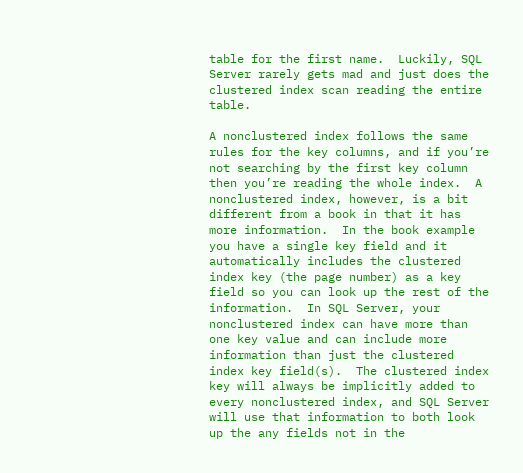table for the first name.  Luckily, SQL Server rarely gets mad and just does the clustered index scan reading the entire table.

A nonclustered index follows the same rules for the key columns, and if you’re not searching by the first key column then you’re reading the whole index.  A nonclustered index, however, is a bit different from a book in that it has more information.  In the book example you have a single key field and it automatically includes the clustered index key (the page number) as a key field so you can look up the rest of the information.  In SQL Server, your nonclustered index can have more than one key value and can include more information than just the clustered index key field(s).  The clustered index key will always be implicitly added to every nonclustered index, and SQL Server will use that information to both look up the any fields not in the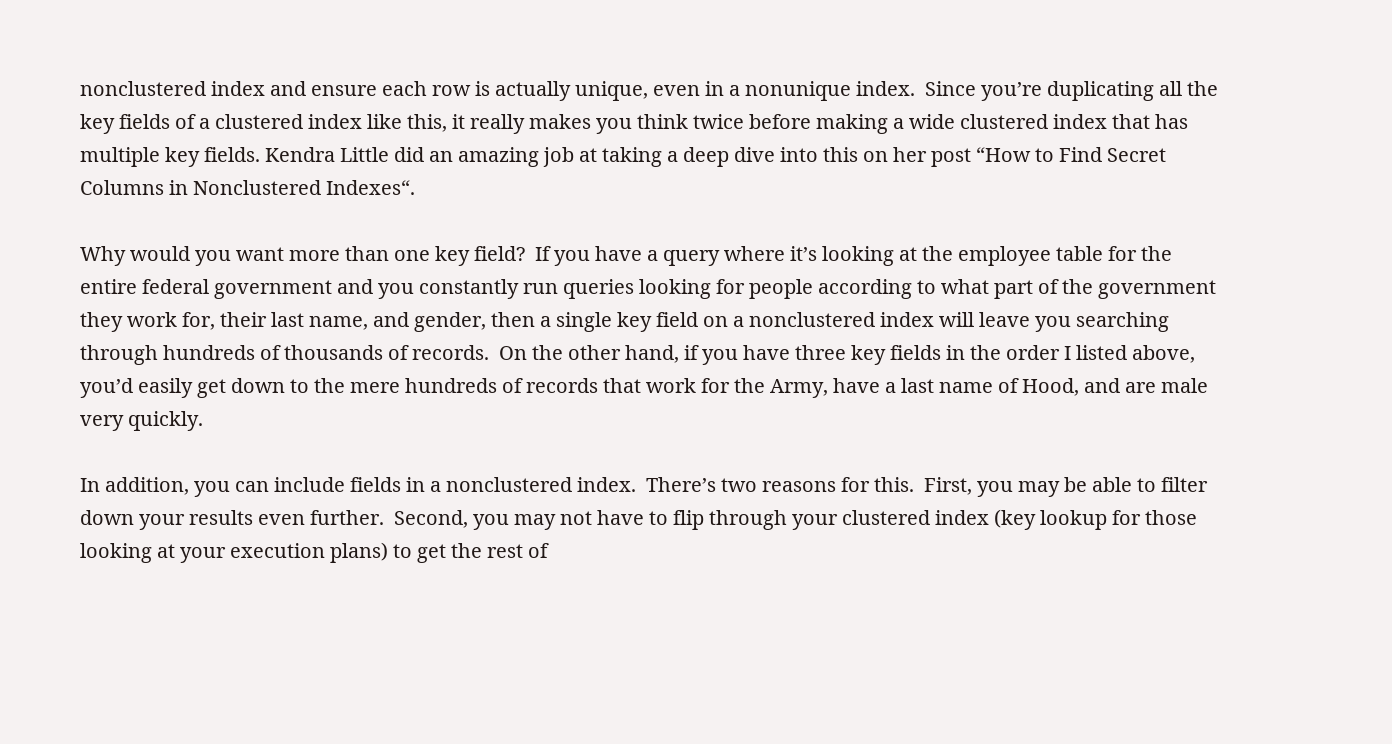nonclustered index and ensure each row is actually unique, even in a nonunique index.  Since you’re duplicating all the key fields of a clustered index like this, it really makes you think twice before making a wide clustered index that has multiple key fields. Kendra Little did an amazing job at taking a deep dive into this on her post “How to Find Secret Columns in Nonclustered Indexes“.

Why would you want more than one key field?  If you have a query where it’s looking at the employee table for the entire federal government and you constantly run queries looking for people according to what part of the government they work for, their last name, and gender, then a single key field on a nonclustered index will leave you searching through hundreds of thousands of records.  On the other hand, if you have three key fields in the order I listed above, you’d easily get down to the mere hundreds of records that work for the Army, have a last name of Hood, and are male very quickly.

In addition, you can include fields in a nonclustered index.  There’s two reasons for this.  First, you may be able to filter down your results even further.  Second, you may not have to flip through your clustered index (key lookup for those looking at your execution plans) to get the rest of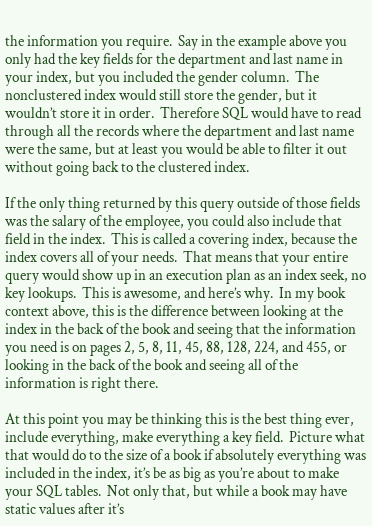the information you require.  Say in the example above you only had the key fields for the department and last name in your index, but you included the gender column.  The nonclustered index would still store the gender, but it wouldn’t store it in order.  Therefore SQL would have to read through all the records where the department and last name were the same, but at least you would be able to filter it out without going back to the clustered index.

If the only thing returned by this query outside of those fields was the salary of the employee, you could also include that field in the index.  This is called a covering index, because the index covers all of your needs.  That means that your entire query would show up in an execution plan as an index seek, no key lookups.  This is awesome, and here’s why.  In my book context above, this is the difference between looking at the index in the back of the book and seeing that the information you need is on pages 2, 5, 8, 11, 45, 88, 128, 224, and 455, or looking in the back of the book and seeing all of the information is right there.

At this point you may be thinking this is the best thing ever, include everything, make everything a key field.  Picture what that would do to the size of a book if absolutely everything was included in the index, it’s be as big as you’re about to make your SQL tables.  Not only that, but while a book may have static values after it’s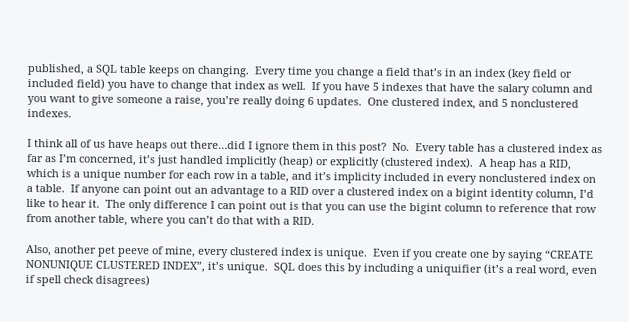published, a SQL table keeps on changing.  Every time you change a field that’s in an index (key field or included field) you have to change that index as well.  If you have 5 indexes that have the salary column and you want to give someone a raise, you’re really doing 6 updates.  One clustered index, and 5 nonclustered indexes.

I think all of us have heaps out there…did I ignore them in this post?  No.  Every table has a clustered index as far as I’m concerned, it’s just handled implicitly (heap) or explicitly (clustered index).  A heap has a RID, which is a unique number for each row in a table, and it’s implicity included in every nonclustered index on a table.  If anyone can point out an advantage to a RID over a clustered index on a bigint identity column, I’d like to hear it.  The only difference I can point out is that you can use the bigint column to reference that row from another table, where you can’t do that with a RID.

Also, another pet peeve of mine, every clustered index is unique.  Even if you create one by saying “CREATE NONUNIQUE CLUSTERED INDEX”, it’s unique.  SQL does this by including a uniquifier (it’s a real word, even if spell check disagrees)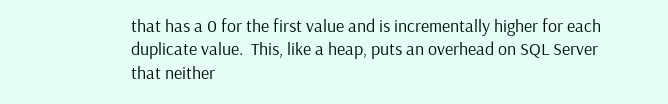that has a 0 for the first value and is incrementally higher for each duplicate value.  This, like a heap, puts an overhead on SQL Server that neither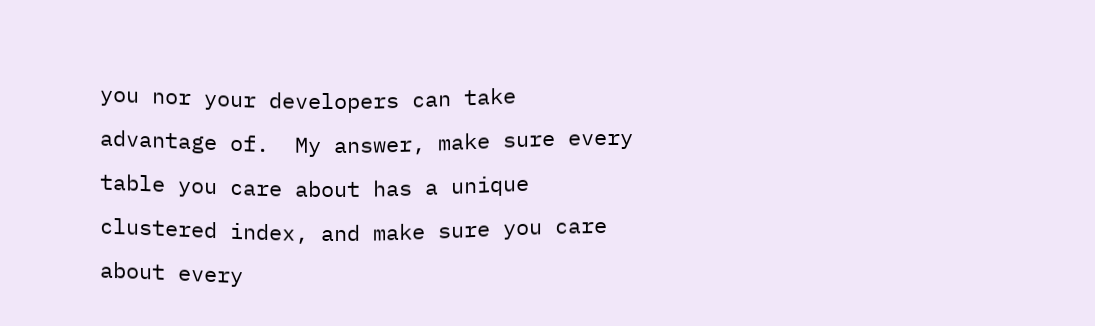you nor your developers can take advantage of.  My answer, make sure every table you care about has a unique clustered index, and make sure you care about every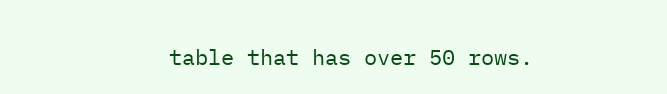table that has over 50 rows.